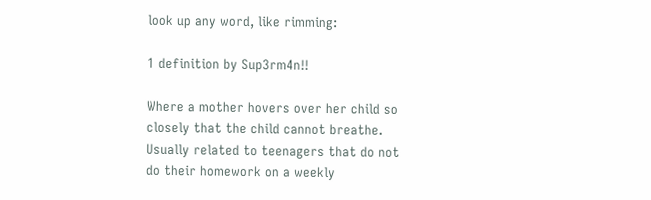look up any word, like rimming:

1 definition by Sup3rm4n!!

Where a mother hovers over her child so closely that the child cannot breathe. Usually related to teenagers that do not do their homework on a weekly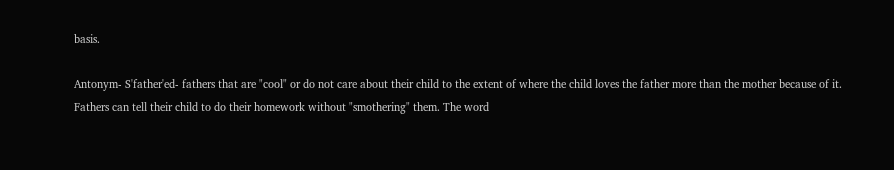basis.

Antonym- S'father'ed- fathers that are "cool" or do not care about their child to the extent of where the child loves the father more than the mother because of it.
Fathers can tell their child to do their homework without "smothering" them. The word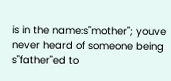is in the name:s"mother"; youve never heard of someone being s"father"ed to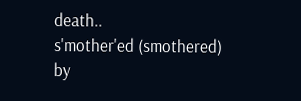death..
s'mother'ed (smothered)
by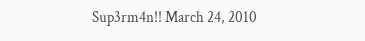Sup3rm4n!! March 24, 2010